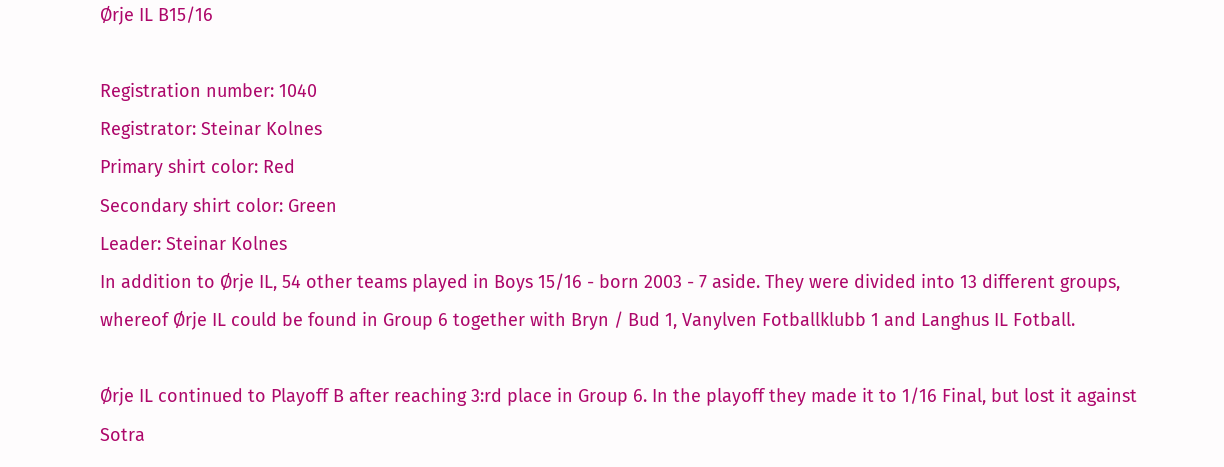Ørje IL B15/16

Registration number: 1040
Registrator: Steinar Kolnes
Primary shirt color: Red
Secondary shirt color: Green
Leader: Steinar Kolnes
In addition to Ørje IL, 54 other teams played in Boys 15/16 - born 2003 - 7 aside. They were divided into 13 different groups, whereof Ørje IL could be found in Group 6 together with Bryn / Bud 1, Vanylven Fotballklubb 1 and Langhus IL Fotball.

Ørje IL continued to Playoff B after reaching 3:rd place in Group 6. In the playoff they made it to 1/16 Final, but lost it against Sotra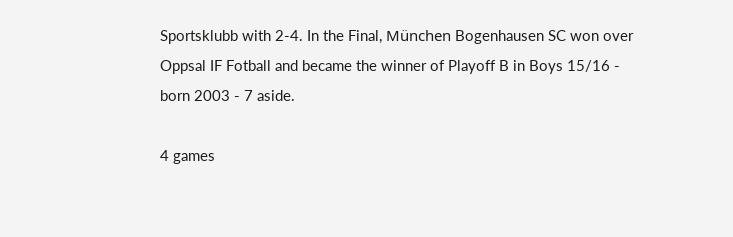Sportsklubb with 2-4. In the Final, München Bogenhausen SC won over Oppsal IF Fotball and became the winner of Playoff B in Boys 15/16 - born 2003 - 7 aside.

4 games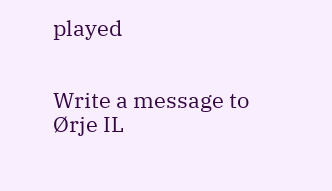played


Write a message to Ørje IL